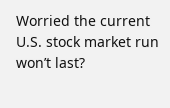Worried the current U.S. stock market run won’t last?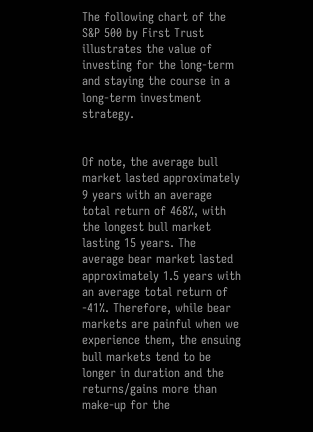The following chart of the S&P 500 by First Trust illustrates the value of investing for the long-term and staying the course in a long-term investment strategy.


Of note, the average bull market lasted approximately 9 years with an average total return of 468%, with the longest bull market lasting 15 years. The average bear market lasted approximately 1.5 years with an average total return of -41%. Therefore, while bear markets are painful when we experience them, the ensuing bull markets tend to be longer in duration and the returns/gains more than make-up for the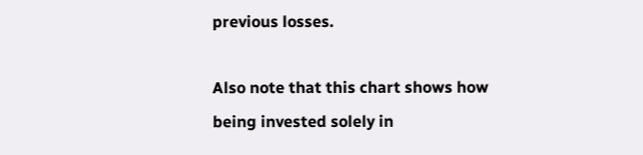previous losses.

Also note that this chart shows how being invested solely in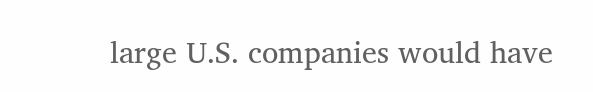large U.S. companies would have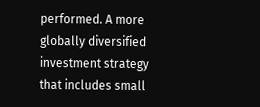performed. A more globally diversified investment strategy that includes small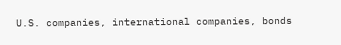U.S. companies, international companies, bonds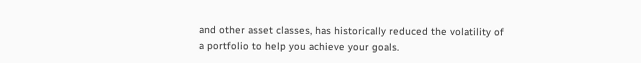and other asset classes, has historically reduced the volatility of a portfolio to help you achieve your goals.